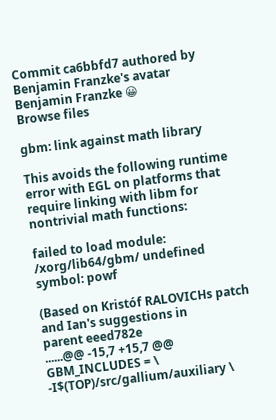Commit ca6bbfd7 authored by Benjamin Franzke's avatar Benjamin Franzke 😀
Browse files

gbm: link against math library

This avoids the following runtime error with EGL on platforms that
require linking with libm for nontrivial math functions:

failed to load module: /xorg/lib64/gbm/ undefined
symbol: powf

(Based on Kristóf RALOVICHs patch and Ian's suggestions in
parent eeed782e
......@@ -15,7 +15,7 @@ GBM_INCLUDES = \
-I$(TOP)/src/gallium/auxiliary \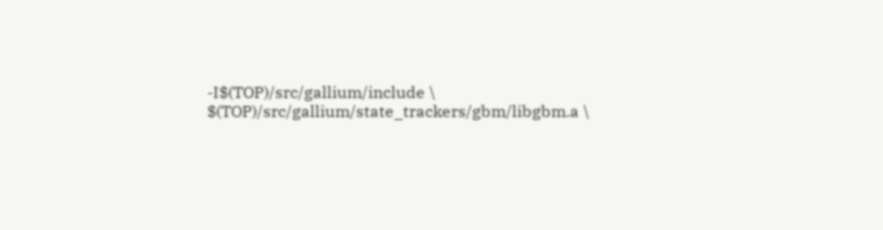-I$(TOP)/src/gallium/include \
$(TOP)/src/gallium/state_trackers/gbm/libgbm.a \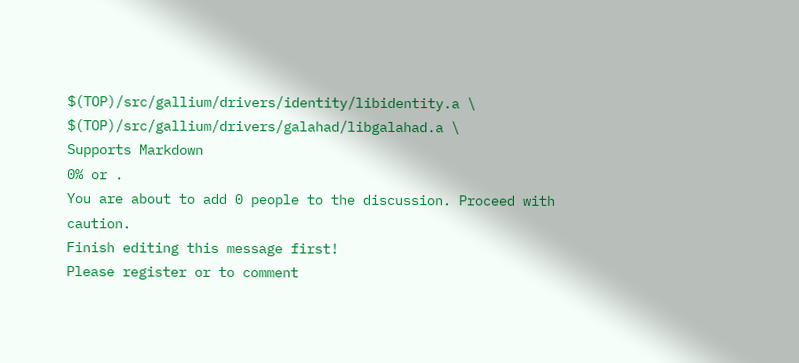$(TOP)/src/gallium/drivers/identity/libidentity.a \
$(TOP)/src/gallium/drivers/galahad/libgalahad.a \
Supports Markdown
0% or .
You are about to add 0 people to the discussion. Proceed with caution.
Finish editing this message first!
Please register or to comment